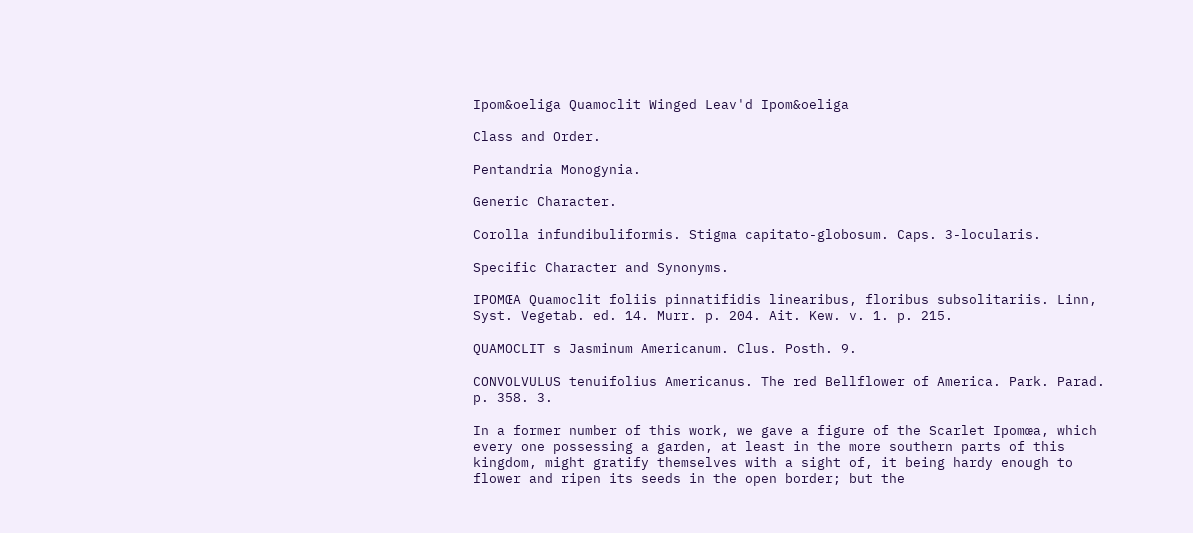Ipom&oeliga Quamoclit Winged Leav'd Ipom&oeliga

Class and Order.

Pentandria Monogynia.

Generic Character.

Corolla infundibuliformis. Stigma capitato-globosum. Caps. 3-locularis.

Specific Character and Synonyms.

IPOMŒA Quamoclit foliis pinnatifidis linearibus, floribus subsolitariis. Linn, Syst. Vegetab. ed. 14. Murr. p. 204. Ait. Kew. v. 1. p. 215.

QUAMOCLIT s Jasminum Americanum. Clus. Posth. 9.

CONVOLVULUS tenuifolius Americanus. The red Bellflower of America. Park. Parad. p. 358. 3.

In a former number of this work, we gave a figure of the Scarlet Ipomœa, which every one possessing a garden, at least in the more southern parts of this kingdom, might gratify themselves with a sight of, it being hardy enough to flower and ripen its seeds in the open border; but the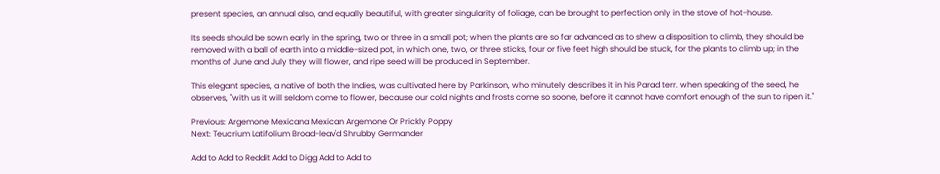present species, an annual also, and equally beautiful, with greater singularity of foliage, can be brought to perfection only in the stove of hot-house.

Its seeds should be sown early in the spring, two or three in a small pot; when the plants are so far advanced as to shew a disposition to climb, they should be removed with a ball of earth into a middle-sized pot, in which one, two, or three sticks, four or five feet high should be stuck, for the plants to climb up; in the months of June and July they will flower, and ripe seed will be produced in September.

This elegant species, a native of both the Indies, was cultivated here by Parkinson, who minutely describes it in his Parad terr. when speaking of the seed, he observes, "with us it will seldom come to flower, because our cold nights and frosts come so soone, before it cannot have comfort enough of the sun to ripen it."

Previous: Argemone Mexicana Mexican Argemone Or Prickly Poppy
Next: Teucrium Latifolium Broad-leav'd Shrubby Germander

Add to Add to Reddit Add to Digg Add to Add to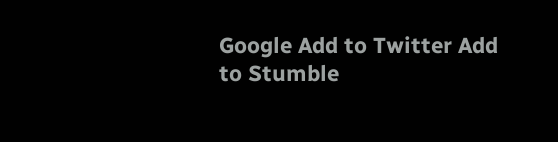Google Add to Twitter Add to Stumble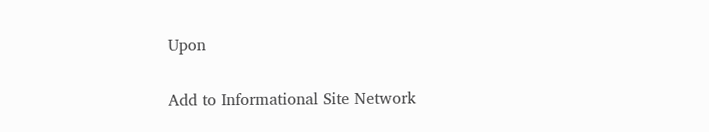Upon

Add to Informational Site Network